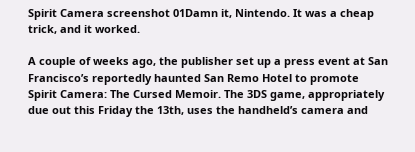Spirit Camera screenshot 01Damn it, Nintendo. It was a cheap trick, and it worked.

A couple of weeks ago, the publisher set up a press event at San Francisco’s reportedly haunted San Remo Hotel to promote Spirit Camera: The Cursed Memoir. The 3DS game, appropriately due out this Friday the 13th, uses the handheld’s camera and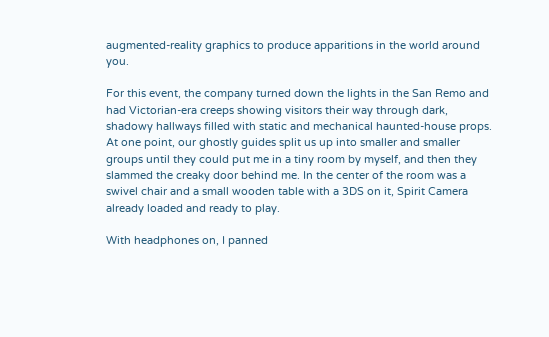augmented-reality graphics to produce apparitions in the world around you.

For this event, the company turned down the lights in the San Remo and had Victorian-era creeps showing visitors their way through dark, shadowy hallways filled with static and mechanical haunted-house props. At one point, our ghostly guides split us up into smaller and smaller groups until they could put me in a tiny room by myself, and then they slammed the creaky door behind me. In the center of the room was a swivel chair and a small wooden table with a 3DS on it, Spirit Camera already loaded and ready to play.

With headphones on, I panned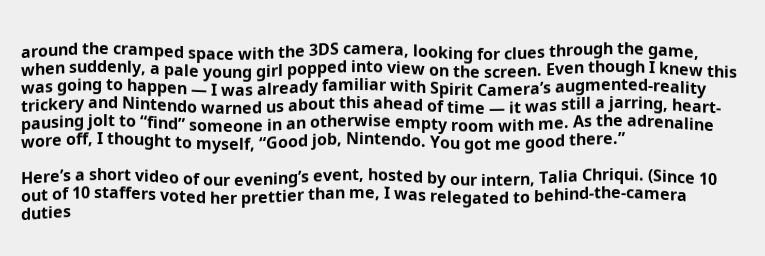around the cramped space with the 3DS camera, looking for clues through the game, when suddenly, a pale young girl popped into view on the screen. Even though I knew this was going to happen — I was already familiar with Spirit Camera’s augmented-reality trickery and Nintendo warned us about this ahead of time — it was still a jarring, heart-pausing jolt to “find” someone in an otherwise empty room with me. As the adrenaline wore off, I thought to myself, “Good job, Nintendo. You got me good there.”

Here’s a short video of our evening’s event, hosted by our intern, Talia Chriqui. (Since 10 out of 10 staffers voted her prettier than me, I was relegated to behind-the-camera duties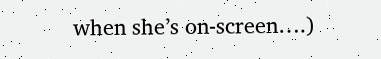when she’s on-screen….)